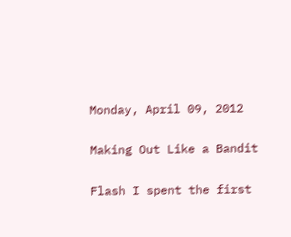Monday, April 09, 2012

Making Out Like a Bandit

Flash I spent the first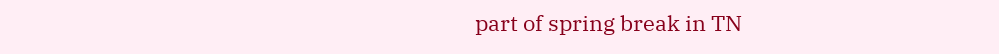part of spring break in TN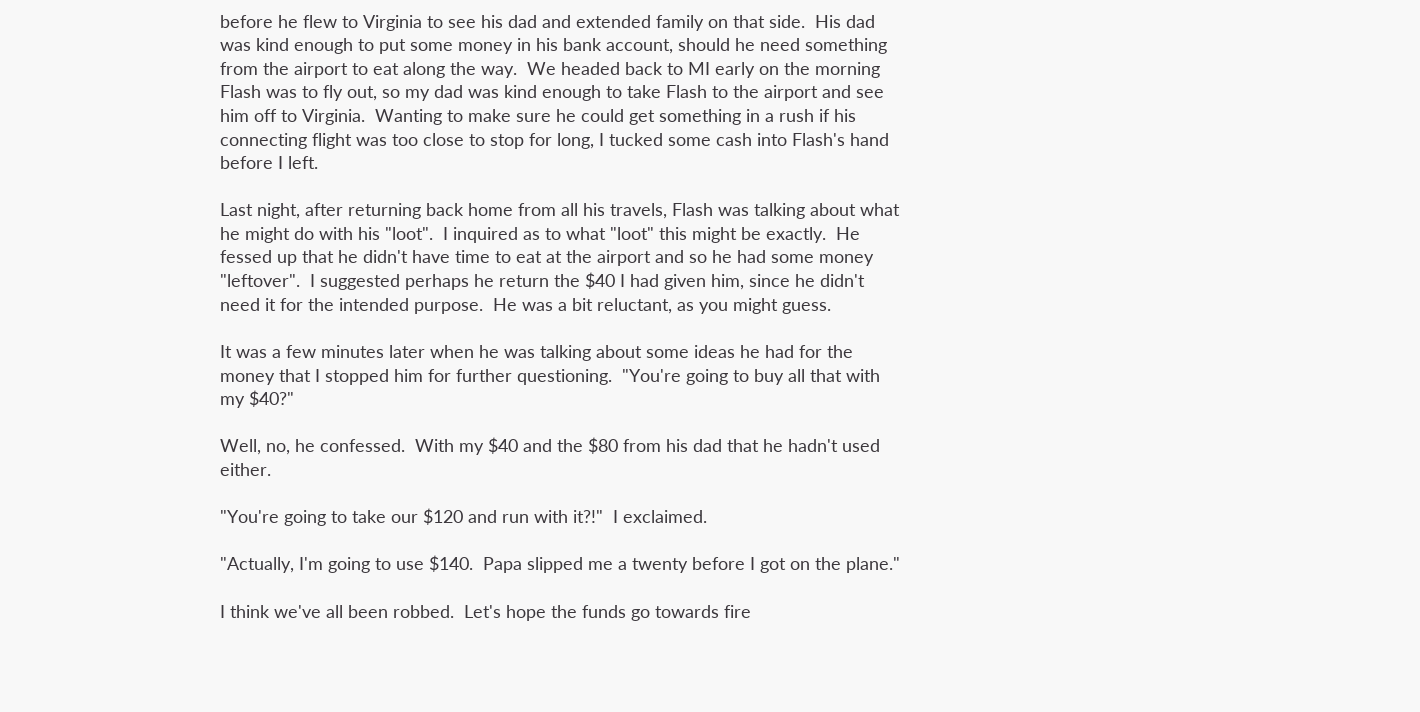before he flew to Virginia to see his dad and extended family on that side.  His dad was kind enough to put some money in his bank account, should he need something from the airport to eat along the way.  We headed back to MI early on the morning Flash was to fly out, so my dad was kind enough to take Flash to the airport and see him off to Virginia.  Wanting to make sure he could get something in a rush if his connecting flight was too close to stop for long, I tucked some cash into Flash's hand before I left.

Last night, after returning back home from all his travels, Flash was talking about what he might do with his "loot".  I inquired as to what "loot" this might be exactly.  He fessed up that he didn't have time to eat at the airport and so he had some money "leftover".  I suggested perhaps he return the $40 I had given him, since he didn't need it for the intended purpose.  He was a bit reluctant, as you might guess.

It was a few minutes later when he was talking about some ideas he had for the money that I stopped him for further questioning.  "You're going to buy all that with my $40?"

Well, no, he confessed.  With my $40 and the $80 from his dad that he hadn't used either.

"You're going to take our $120 and run with it?!"  I exclaimed.

"Actually, I'm going to use $140.  Papa slipped me a twenty before I got on the plane."

I think we've all been robbed.  Let's hope the funds go towards fire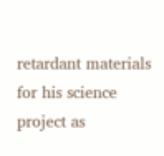retardant materials for his science project as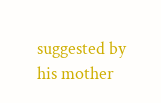suggested by his mother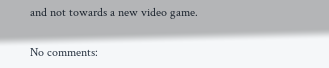and not towards a new video game.

No comments: